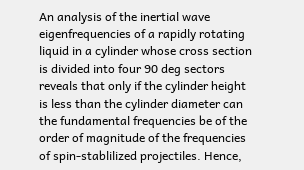An analysis of the inertial wave eigenfrequencies of a rapidly rotating liquid in a cylinder whose cross section is divided into four 90 deg sectors reveals that only if the cylinder height is less than the cylinder diameter can the fundamental frequencies be of the order of magnitude of the frequencies of spin-stablilized projectiles. Hence,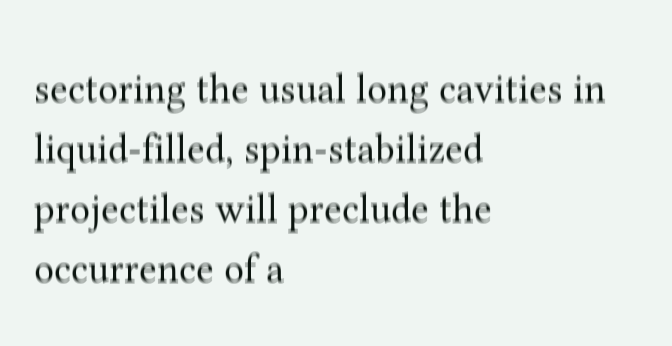sectoring the usual long cavities in liquid-filled, spin-stabilized projectiles will preclude the occurrence of a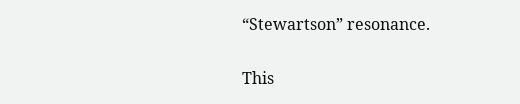“Stewartson” resonance.

This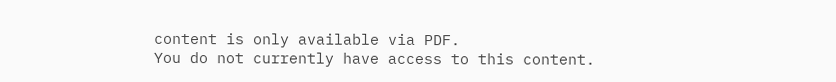content is only available via PDF.
You do not currently have access to this content.